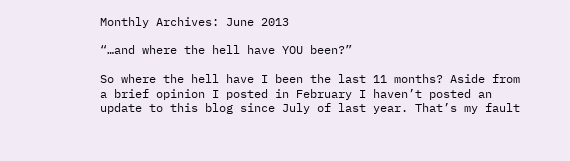Monthly Archives: June 2013

“…and where the hell have YOU been?”

So where the hell have I been the last 11 months? Aside from a brief opinion I posted in February I haven’t posted an update to this blog since July of last year. That’s my fault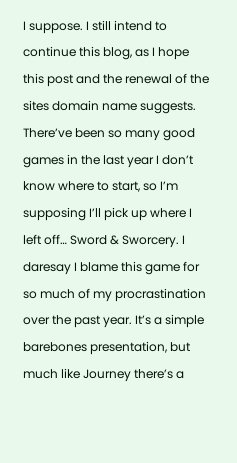I suppose. I still intend to continue this blog, as I hope this post and the renewal of the sites domain name suggests. There’ve been so many good games in the last year I don’t know where to start, so I’m supposing I’ll pick up where I left off… Sword & Sworcery. I daresay I blame this game for so much of my procrastination over the past year. It’s a simple barebones presentation, but much like Journey there’s a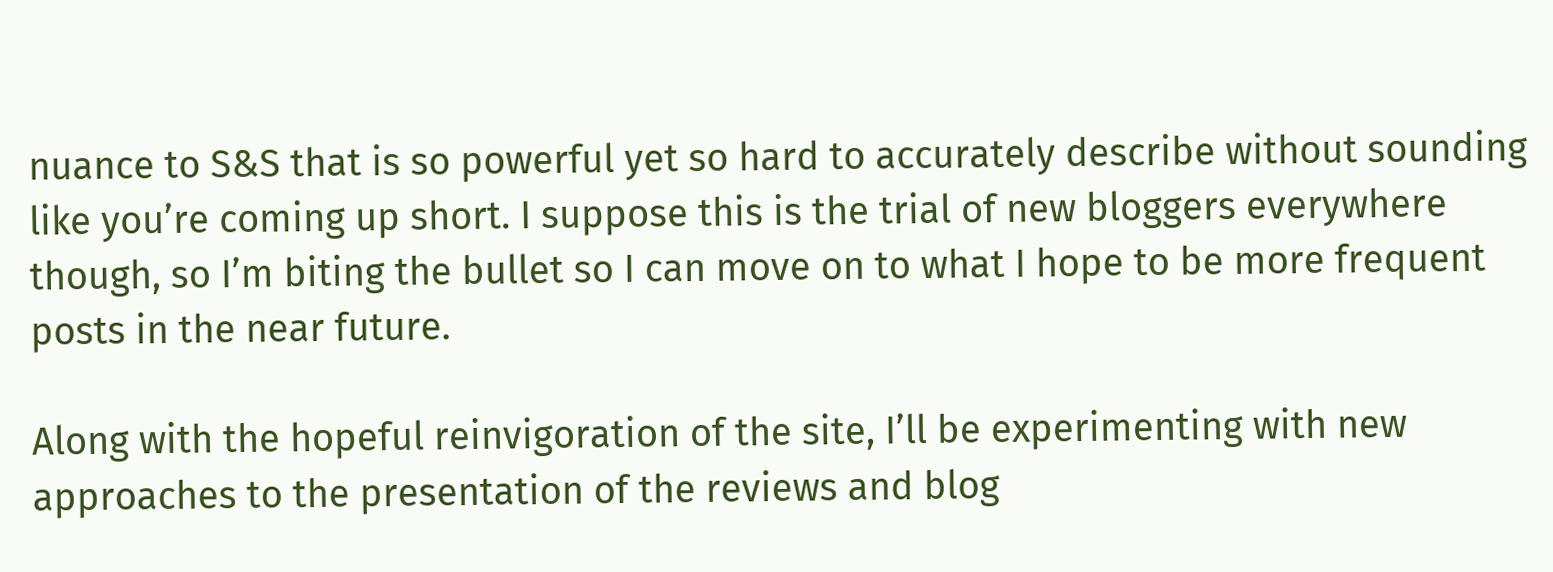nuance to S&S that is so powerful yet so hard to accurately describe without sounding like you’re coming up short. I suppose this is the trial of new bloggers everywhere though, so I’m biting the bullet so I can move on to what I hope to be more frequent posts in the near future.

Along with the hopeful reinvigoration of the site, I’ll be experimenting with new approaches to the presentation of the reviews and blog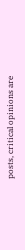posts, critical opinions are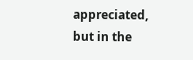appreciated, but in the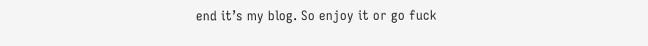end it’s my blog. So enjoy it or go fuck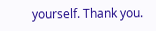yourself. Thank you.